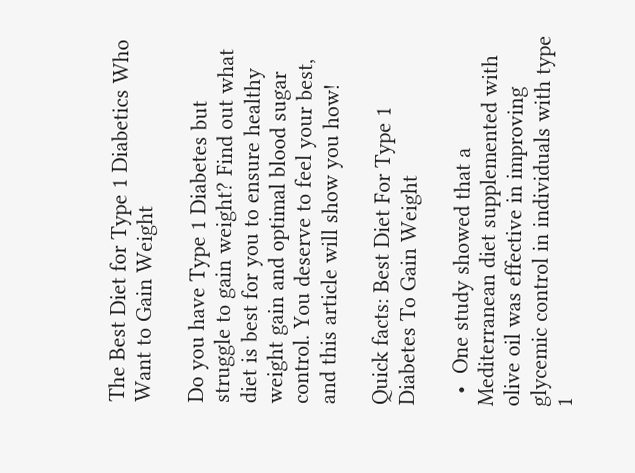The Best Diet for Type 1 Diabetics Who Want to Gain Weight

Do you have Type 1 Diabetes but struggle to gain weight? Find out what diet is best for you to ensure healthy weight gain and optimal blood sugar control. You deserve to feel your best, and this article will show you how!

Quick facts: Best Diet For Type 1 Diabetes To Gain Weight

  •  One study showed that a Mediterranean diet supplemented with olive oil was effective in improving glycemic control in individuals with type 1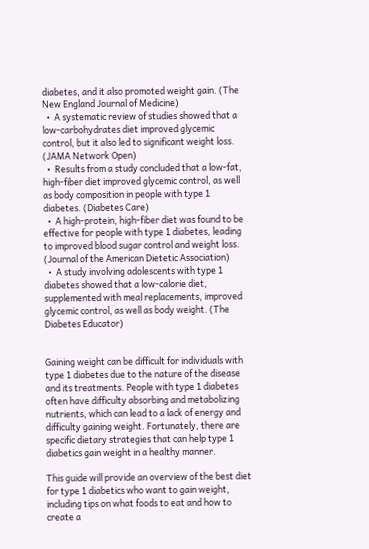diabetes, and it also promoted weight gain. (The New England Journal of Medicine)
  •  A systematic review of studies showed that a low-carbohydrates diet improved glycemic control, but it also led to significant weight loss. (JAMA Network Open)
  •  Results from a study concluded that a low-fat, high-fiber diet improved glycemic control, as well as body composition in people with type 1 diabetes. (Diabetes Care)
  •  A high-protein, high-fiber diet was found to be effective for people with type 1 diabetes, leading to improved blood sugar control and weight loss. (Journal of the American Dietetic Association)
  •  A study involving adolescents with type 1 diabetes showed that a low-calorie diet, supplemented with meal replacements, improved glycemic control, as well as body weight. (The Diabetes Educator)


Gaining weight can be difficult for individuals with type 1 diabetes due to the nature of the disease and its treatments. People with type 1 diabetes often have difficulty absorbing and metabolizing nutrients, which can lead to a lack of energy and difficulty gaining weight. Fortunately, there are specific dietary strategies that can help type 1 diabetics gain weight in a healthy manner.

This guide will provide an overview of the best diet for type 1 diabetics who want to gain weight, including tips on what foods to eat and how to create a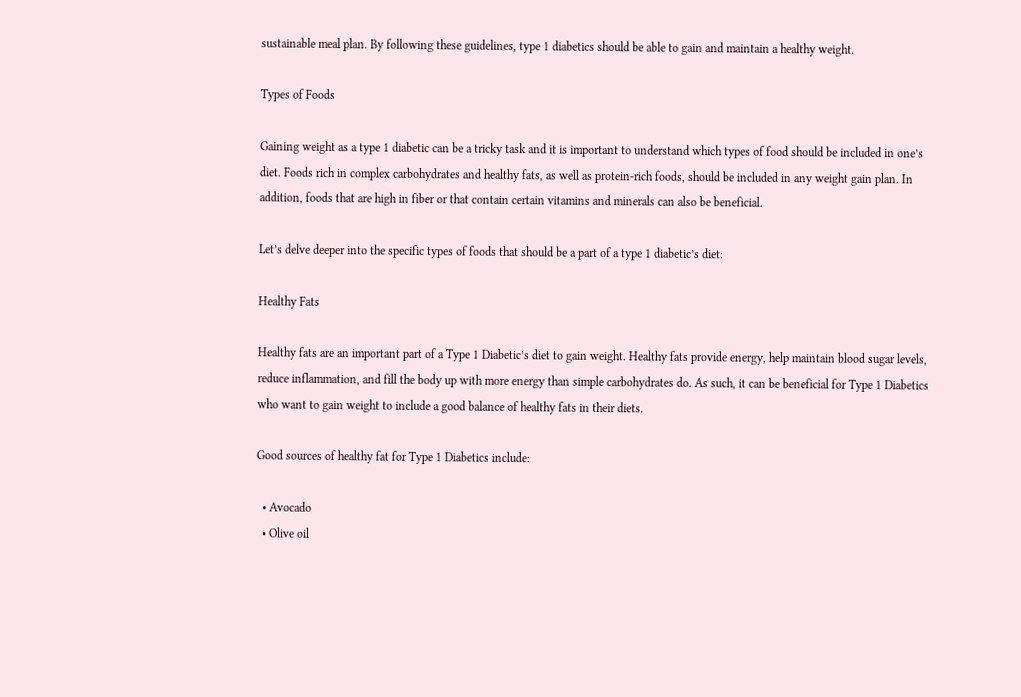sustainable meal plan. By following these guidelines, type 1 diabetics should be able to gain and maintain a healthy weight.

Types of Foods

Gaining weight as a type 1 diabetic can be a tricky task and it is important to understand which types of food should be included in one’s diet. Foods rich in complex carbohydrates and healthy fats, as well as protein-rich foods, should be included in any weight gain plan. In addition, foods that are high in fiber or that contain certain vitamins and minerals can also be beneficial.

Let’s delve deeper into the specific types of foods that should be a part of a type 1 diabetic’s diet:

Healthy Fats

Healthy fats are an important part of a Type 1 Diabetic’s diet to gain weight. Healthy fats provide energy, help maintain blood sugar levels, reduce inflammation, and fill the body up with more energy than simple carbohydrates do. As such, it can be beneficial for Type 1 Diabetics who want to gain weight to include a good balance of healthy fats in their diets.

Good sources of healthy fat for Type 1 Diabetics include:

  • Avocado
  • Olive oil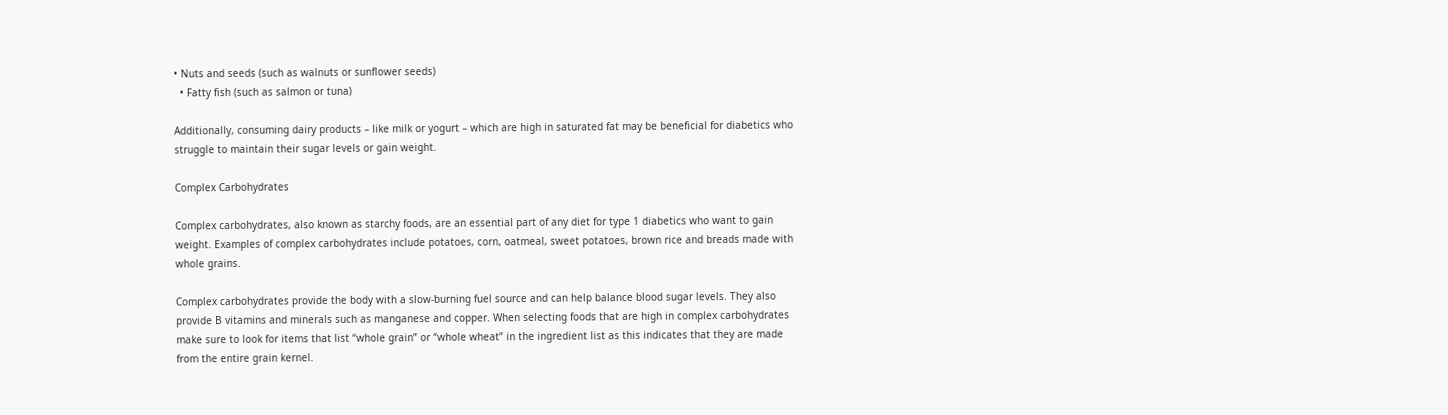• Nuts and seeds (such as walnuts or sunflower seeds)
  • Fatty fish (such as salmon or tuna)

Additionally, consuming dairy products – like milk or yogurt – which are high in saturated fat may be beneficial for diabetics who struggle to maintain their sugar levels or gain weight.

Complex Carbohydrates

Complex carbohydrates, also known as starchy foods, are an essential part of any diet for type 1 diabetics who want to gain weight. Examples of complex carbohydrates include potatoes, corn, oatmeal, sweet potatoes, brown rice and breads made with whole grains.

Complex carbohydrates provide the body with a slow-burning fuel source and can help balance blood sugar levels. They also provide B vitamins and minerals such as manganese and copper. When selecting foods that are high in complex carbohydrates make sure to look for items that list “whole grain” or “whole wheat” in the ingredient list as this indicates that they are made from the entire grain kernel.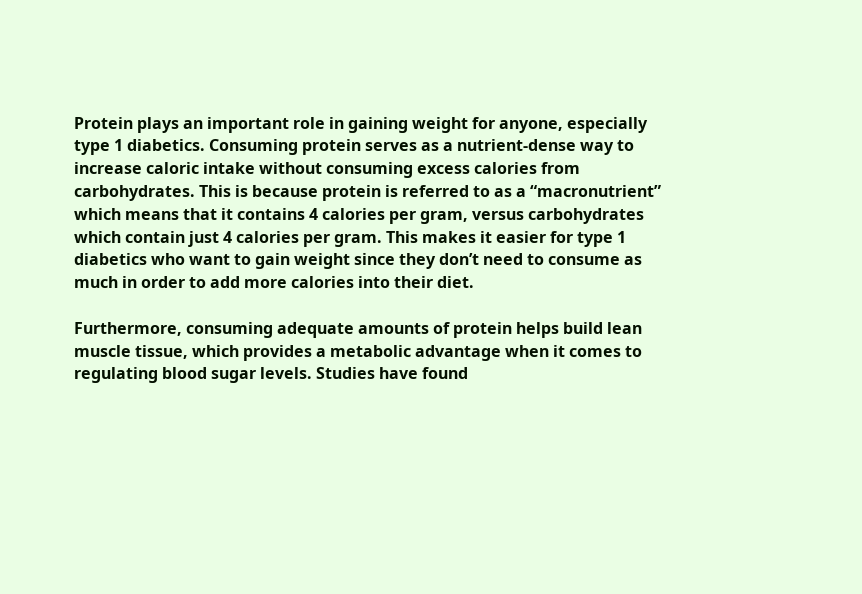Protein plays an important role in gaining weight for anyone, especially type 1 diabetics. Consuming protein serves as a nutrient-dense way to increase caloric intake without consuming excess calories from carbohydrates. This is because protein is referred to as a “macronutrient” which means that it contains 4 calories per gram, versus carbohydrates which contain just 4 calories per gram. This makes it easier for type 1 diabetics who want to gain weight since they don’t need to consume as much in order to add more calories into their diet.

Furthermore, consuming adequate amounts of protein helps build lean muscle tissue, which provides a metabolic advantage when it comes to regulating blood sugar levels. Studies have found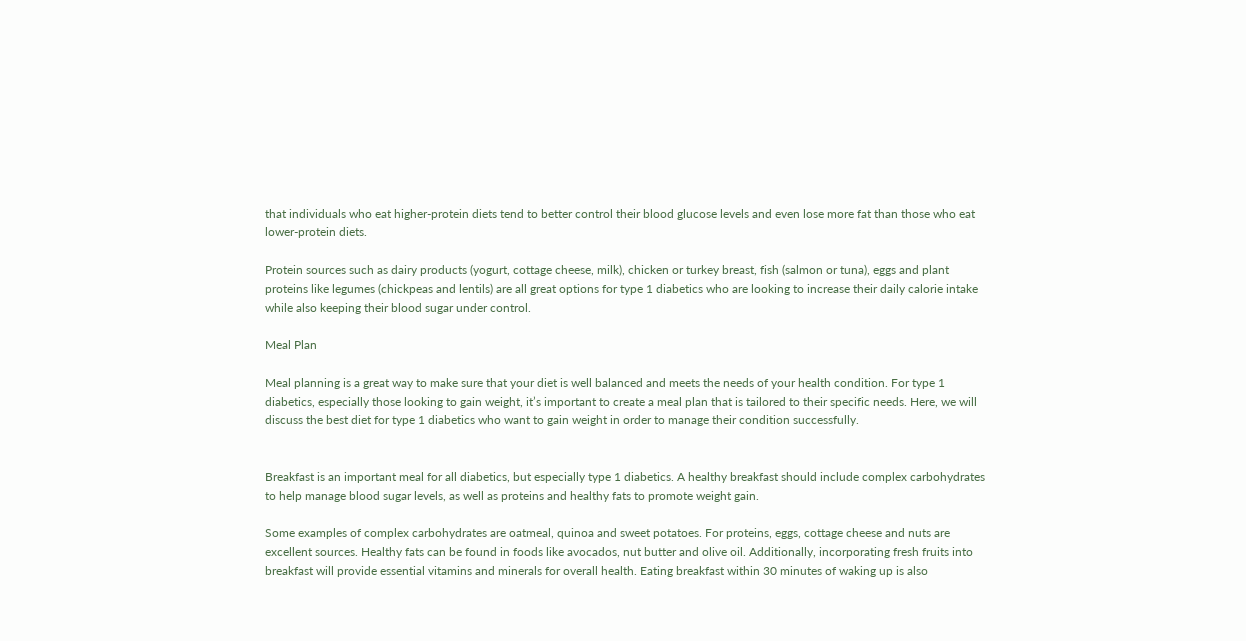that individuals who eat higher-protein diets tend to better control their blood glucose levels and even lose more fat than those who eat lower-protein diets.

Protein sources such as dairy products (yogurt, cottage cheese, milk), chicken or turkey breast, fish (salmon or tuna), eggs and plant proteins like legumes (chickpeas and lentils) are all great options for type 1 diabetics who are looking to increase their daily calorie intake while also keeping their blood sugar under control.

Meal Plan

Meal planning is a great way to make sure that your diet is well balanced and meets the needs of your health condition. For type 1 diabetics, especially those looking to gain weight, it’s important to create a meal plan that is tailored to their specific needs. Here, we will discuss the best diet for type 1 diabetics who want to gain weight in order to manage their condition successfully.


Breakfast is an important meal for all diabetics, but especially type 1 diabetics. A healthy breakfast should include complex carbohydrates to help manage blood sugar levels, as well as proteins and healthy fats to promote weight gain.

Some examples of complex carbohydrates are oatmeal, quinoa and sweet potatoes. For proteins, eggs, cottage cheese and nuts are excellent sources. Healthy fats can be found in foods like avocados, nut butter and olive oil. Additionally, incorporating fresh fruits into breakfast will provide essential vitamins and minerals for overall health. Eating breakfast within 30 minutes of waking up is also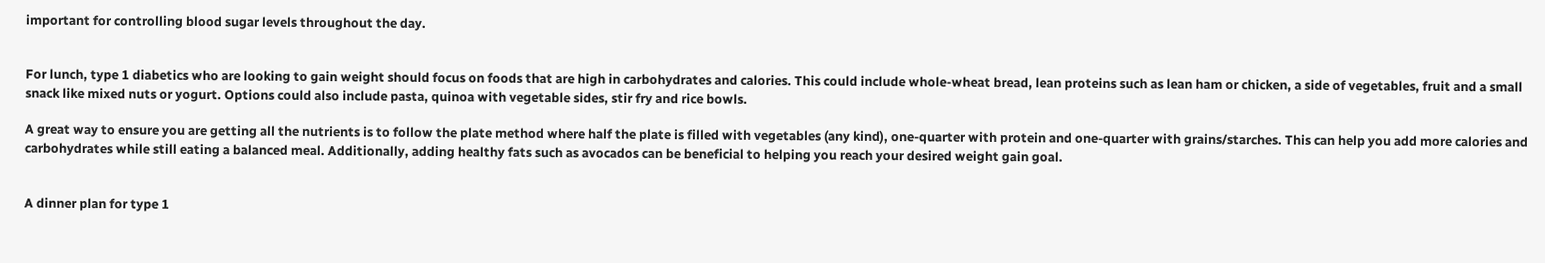important for controlling blood sugar levels throughout the day.


For lunch, type 1 diabetics who are looking to gain weight should focus on foods that are high in carbohydrates and calories. This could include whole-wheat bread, lean proteins such as lean ham or chicken, a side of vegetables, fruit and a small snack like mixed nuts or yogurt. Options could also include pasta, quinoa with vegetable sides, stir fry and rice bowls.

A great way to ensure you are getting all the nutrients is to follow the plate method where half the plate is filled with vegetables (any kind), one-quarter with protein and one-quarter with grains/starches. This can help you add more calories and carbohydrates while still eating a balanced meal. Additionally, adding healthy fats such as avocados can be beneficial to helping you reach your desired weight gain goal.


A dinner plan for type 1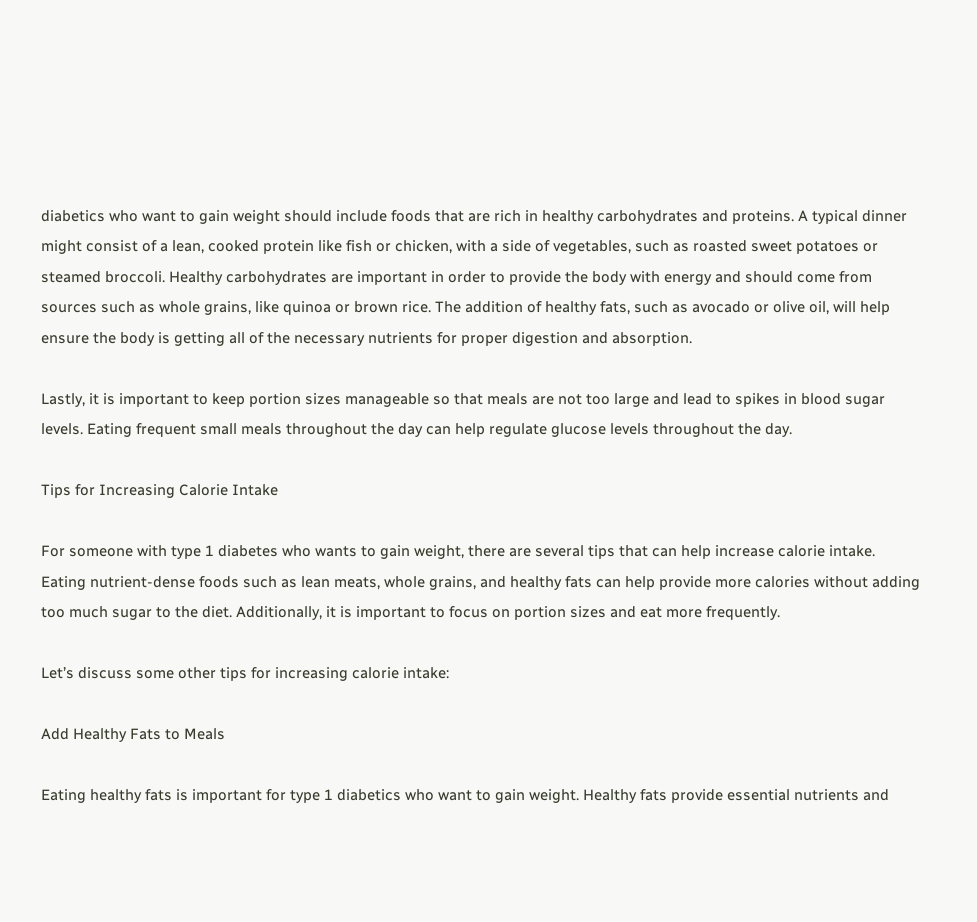diabetics who want to gain weight should include foods that are rich in healthy carbohydrates and proteins. A typical dinner might consist of a lean, cooked protein like fish or chicken, with a side of vegetables, such as roasted sweet potatoes or steamed broccoli. Healthy carbohydrates are important in order to provide the body with energy and should come from sources such as whole grains, like quinoa or brown rice. The addition of healthy fats, such as avocado or olive oil, will help ensure the body is getting all of the necessary nutrients for proper digestion and absorption.

Lastly, it is important to keep portion sizes manageable so that meals are not too large and lead to spikes in blood sugar levels. Eating frequent small meals throughout the day can help regulate glucose levels throughout the day.

Tips for Increasing Calorie Intake

For someone with type 1 diabetes who wants to gain weight, there are several tips that can help increase calorie intake. Eating nutrient-dense foods such as lean meats, whole grains, and healthy fats can help provide more calories without adding too much sugar to the diet. Additionally, it is important to focus on portion sizes and eat more frequently.

Let’s discuss some other tips for increasing calorie intake:

Add Healthy Fats to Meals

Eating healthy fats is important for type 1 diabetics who want to gain weight. Healthy fats provide essential nutrients and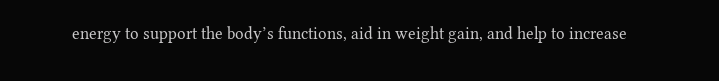energy to support the body’s functions, aid in weight gain, and help to increase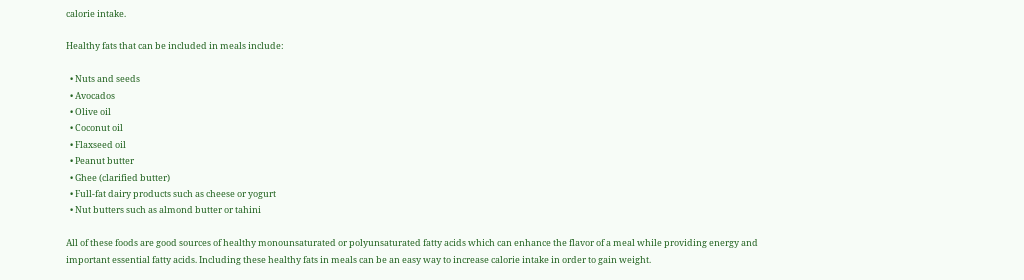calorie intake.

Healthy fats that can be included in meals include:

  • Nuts and seeds
  • Avocados
  • Olive oil
  • Coconut oil
  • Flaxseed oil
  • Peanut butter
  • Ghee (clarified butter)
  • Full-fat dairy products such as cheese or yogurt
  • Nut butters such as almond butter or tahini

All of these foods are good sources of healthy monounsaturated or polyunsaturated fatty acids which can enhance the flavor of a meal while providing energy and important essential fatty acids. Including these healthy fats in meals can be an easy way to increase calorie intake in order to gain weight.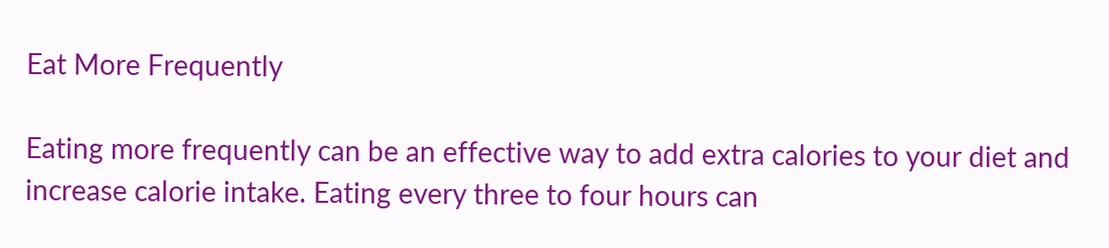Eat More Frequently

Eating more frequently can be an effective way to add extra calories to your diet and increase calorie intake. Eating every three to four hours can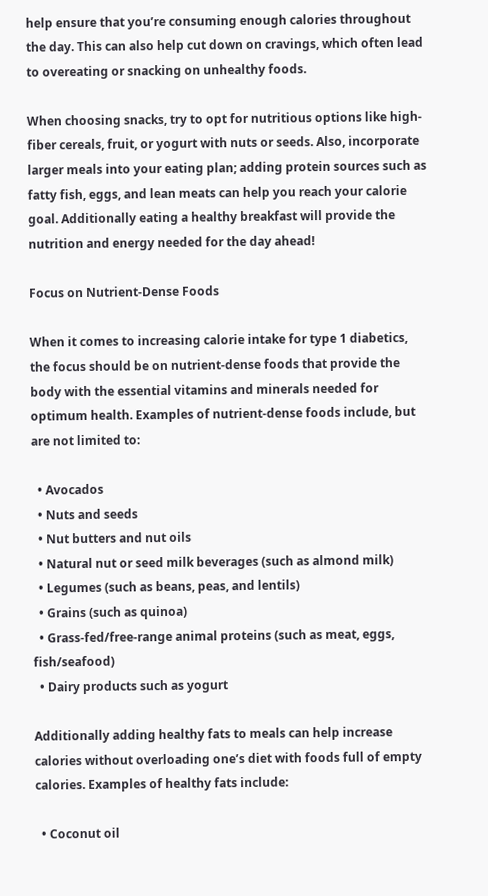help ensure that you’re consuming enough calories throughout the day. This can also help cut down on cravings, which often lead to overeating or snacking on unhealthy foods.

When choosing snacks, try to opt for nutritious options like high-fiber cereals, fruit, or yogurt with nuts or seeds. Also, incorporate larger meals into your eating plan; adding protein sources such as fatty fish, eggs, and lean meats can help you reach your calorie goal. Additionally eating a healthy breakfast will provide the nutrition and energy needed for the day ahead!

Focus on Nutrient-Dense Foods

When it comes to increasing calorie intake for type 1 diabetics, the focus should be on nutrient-dense foods that provide the body with the essential vitamins and minerals needed for optimum health. Examples of nutrient-dense foods include, but are not limited to:

  • Avocados
  • Nuts and seeds
  • Nut butters and nut oils
  • Natural nut or seed milk beverages (such as almond milk)
  • Legumes (such as beans, peas, and lentils)
  • Grains (such as quinoa)
  • Grass-fed/free-range animal proteins (such as meat, eggs, fish/seafood)
  • Dairy products such as yogurt

Additionally adding healthy fats to meals can help increase calories without overloading one’s diet with foods full of empty calories. Examples of healthy fats include:

  • Coconut oil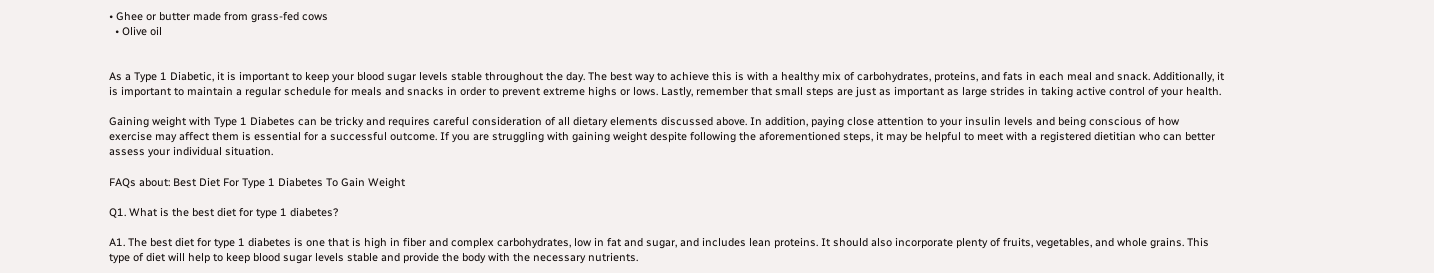• Ghee or butter made from grass-fed cows
  • Olive oil


As a Type 1 Diabetic, it is important to keep your blood sugar levels stable throughout the day. The best way to achieve this is with a healthy mix of carbohydrates, proteins, and fats in each meal and snack. Additionally, it is important to maintain a regular schedule for meals and snacks in order to prevent extreme highs or lows. Lastly, remember that small steps are just as important as large strides in taking active control of your health.

Gaining weight with Type 1 Diabetes can be tricky and requires careful consideration of all dietary elements discussed above. In addition, paying close attention to your insulin levels and being conscious of how exercise may affect them is essential for a successful outcome. If you are struggling with gaining weight despite following the aforementioned steps, it may be helpful to meet with a registered dietitian who can better assess your individual situation.

FAQs about: Best Diet For Type 1 Diabetes To Gain Weight

Q1. What is the best diet for type 1 diabetes?

A1. The best diet for type 1 diabetes is one that is high in fiber and complex carbohydrates, low in fat and sugar, and includes lean proteins. It should also incorporate plenty of fruits, vegetables, and whole grains. This type of diet will help to keep blood sugar levels stable and provide the body with the necessary nutrients.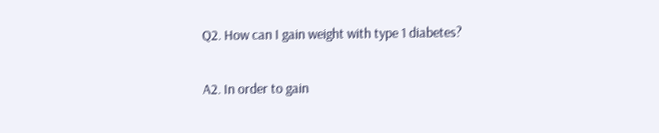Q2. How can I gain weight with type 1 diabetes?

A2. In order to gain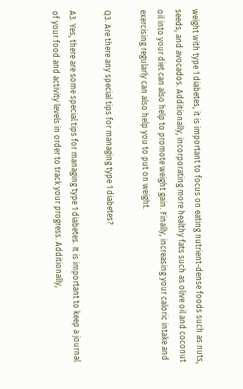weight with type 1 diabetes, it is important to focus on eating nutrient-dense foods such as nuts, seeds, and avocados. Additionally, incorporating more healthy fats such as olive oil and coconut oil into your diet can also help to promote weight gain. Finally, increasing your caloric intake and exercising regularly can also help you to put on weight.

Q3. Are there any special tips for managing type 1 diabetes?

A3. Yes, there are some special tips for managing type 1 diabetes. It is important to keep a journal of your food and activity levels in order to track your progress. Additionally,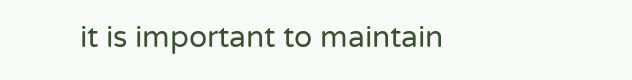it is important to maintain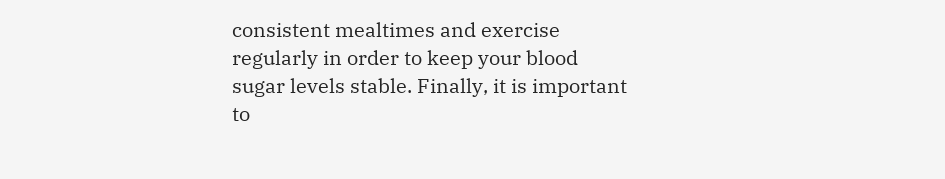consistent mealtimes and exercise regularly in order to keep your blood sugar levels stable. Finally, it is important to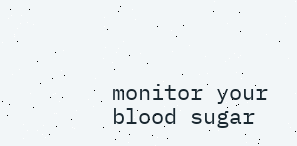monitor your blood sugar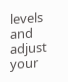levels and adjust your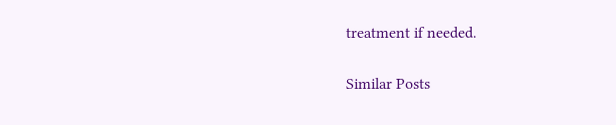treatment if needed.

Similar Posts